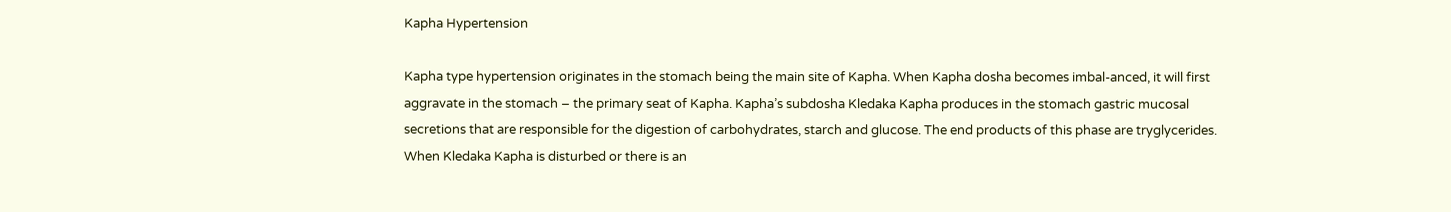Kapha Hypertension

Kapha type hypertension originates in the stomach being the main site of Kapha. When Kapha dosha becomes imbal-anced, it will first aggravate in the stomach – the primary seat of Kapha. Kapha’s subdosha Kledaka Kapha produces in the stomach gastric mucosal secretions that are responsible for the digestion of carbohydrates, starch and glucose. The end products of this phase are tryglycerides. When Kledaka Kapha is disturbed or there is an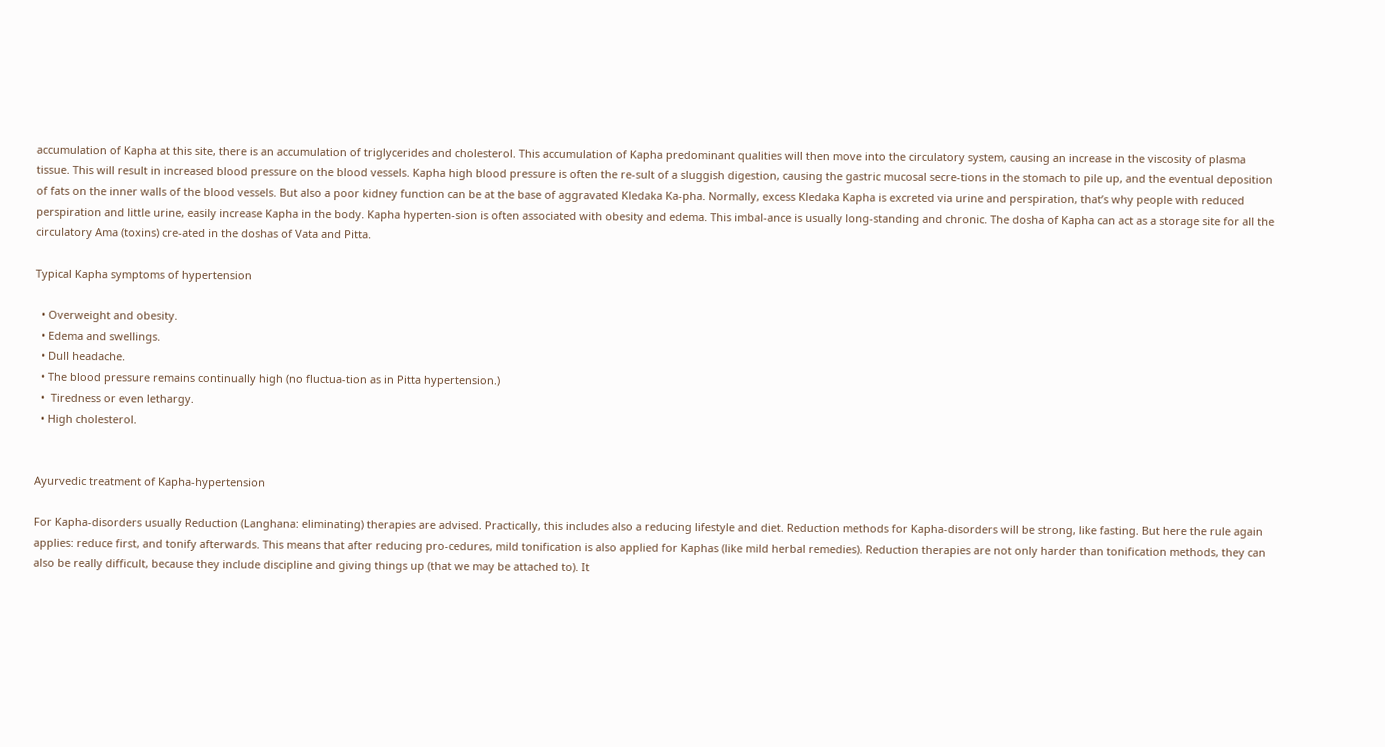accumulation of Kapha at this site, there is an accumulation of triglycerides and cholesterol. This accumulation of Kapha predominant qualities will then move into the circulatory system, causing an increase in the viscosity of plasma tissue. This will result in increased blood pressure on the blood vessels. Kapha high blood pressure is often the re-sult of a sluggish digestion, causing the gastric mucosal secre-tions in the stomach to pile up, and the eventual deposition of fats on the inner walls of the blood vessels. But also a poor kidney function can be at the base of aggravated Kledaka Ka-pha. Normally, excess Kledaka Kapha is excreted via urine and perspiration, that’s why people with reduced perspiration and little urine, easily increase Kapha in the body. Kapha hyperten-sion is often associated with obesity and edema. This imbal-ance is usually long-standing and chronic. The dosha of Kapha can act as a storage site for all the circulatory Ama (toxins) cre-ated in the doshas of Vata and Pitta.

Typical Kapha symptoms of hypertension

  • Overweight and obesity.
  • Edema and swellings.
  • Dull headache.
  • The blood pressure remains continually high (no fluctua-tion as in Pitta hypertension.)
  •  Tiredness or even lethargy.
  • High cholesterol.


Ayurvedic treatment of Kapha-hypertension

For Kapha-disorders usually Reduction (Langhana: eliminating) therapies are advised. Practically, this includes also a reducing lifestyle and diet. Reduction methods for Kapha-disorders will be strong, like fasting. But here the rule again applies: reduce first, and tonify afterwards. This means that after reducing pro-cedures, mild tonification is also applied for Kaphas (like mild herbal remedies). Reduction therapies are not only harder than tonification methods, they can also be really difficult, because they include discipline and giving things up (that we may be attached to). It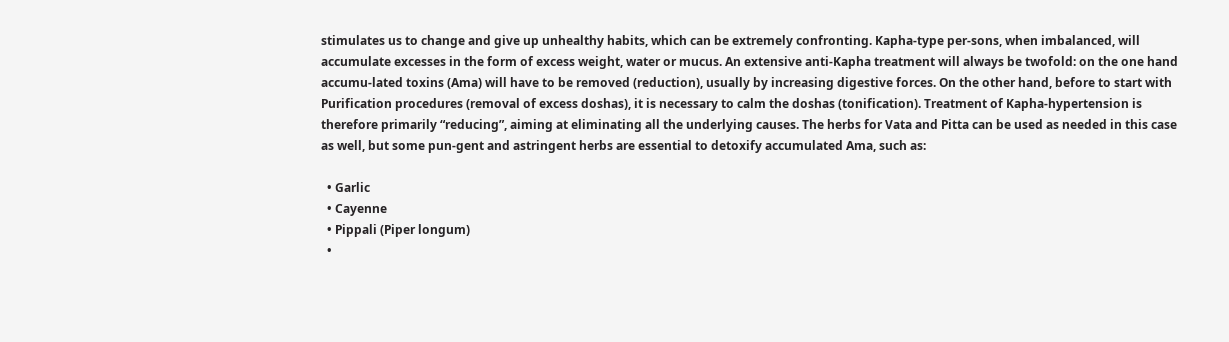stimulates us to change and give up unhealthy habits, which can be extremely confronting. Kapha-type per-sons, when imbalanced, will accumulate excesses in the form of excess weight, water or mucus. An extensive anti-Kapha treatment will always be twofold: on the one hand accumu-lated toxins (Ama) will have to be removed (reduction), usually by increasing digestive forces. On the other hand, before to start with Purification procedures (removal of excess doshas), it is necessary to calm the doshas (tonification). Treatment of Kapha-hypertension is therefore primarily “reducing”, aiming at eliminating all the underlying causes. The herbs for Vata and Pitta can be used as needed in this case as well, but some pun-gent and astringent herbs are essential to detoxify accumulated Ama, such as:

  • Garlic
  • Cayenne
  • Pippali (Piper longum)
  •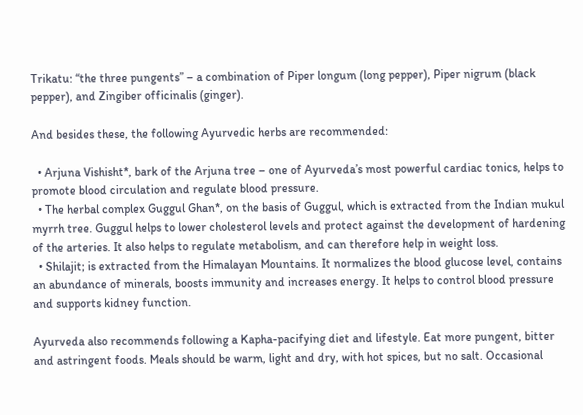Trikatu: “the three pungents” – a combination of Piper longum (long pepper), Piper nigrum (black pepper), and Zingiber officinalis (ginger).

And besides these, the following Ayurvedic herbs are recommended:

  • Arjuna Vishisht*, bark of the Arjuna tree – one of Ayurveda’s most powerful cardiac tonics, helps to promote blood circulation and regulate blood pressure.
  • The herbal complex Guggul Ghan*, on the basis of Guggul, which is extracted from the Indian mukul myrrh tree. Guggul helps to lower cholesterol levels and protect against the development of hardening of the arteries. It also helps to regulate metabolism, and can therefore help in weight loss.
  • Shilajit; is extracted from the Himalayan Mountains. It normalizes the blood glucose level, contains an abundance of minerals, boosts immunity and increases energy. It helps to control blood pressure and supports kidney function.

Ayurveda also recommends following a Kapha-pacifying diet and lifestyle. Eat more pungent, bitter and astringent foods. Meals should be warm, light and dry, with hot spices, but no salt. Occasional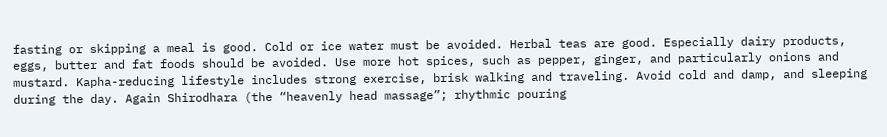fasting or skipping a meal is good. Cold or ice water must be avoided. Herbal teas are good. Especially dairy products, eggs, butter and fat foods should be avoided. Use more hot spices, such as pepper, ginger, and particularly onions and mustard. Kapha-reducing lifestyle includes strong exercise, brisk walking and traveling. Avoid cold and damp, and sleeping during the day. Again Shirodhara (the “heavenly head massage”; rhythmic pouring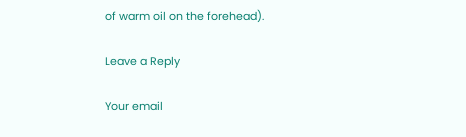of warm oil on the forehead).

Leave a Reply

Your email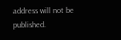address will not be published.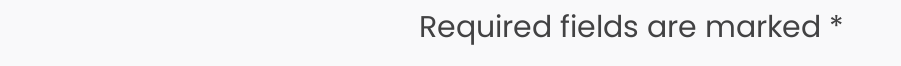Required fields are marked *